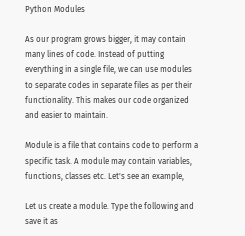Python Modules

As our program grows bigger, it may contain many lines of code. Instead of putting everything in a single file, we can use modules to separate codes in separate files as per their functionality. This makes our code organized and easier to maintain.

Module is a file that contains code to perform a specific task. A module may contain variables, functions, classes etc. Let's see an example,

Let us create a module. Type the following and save it as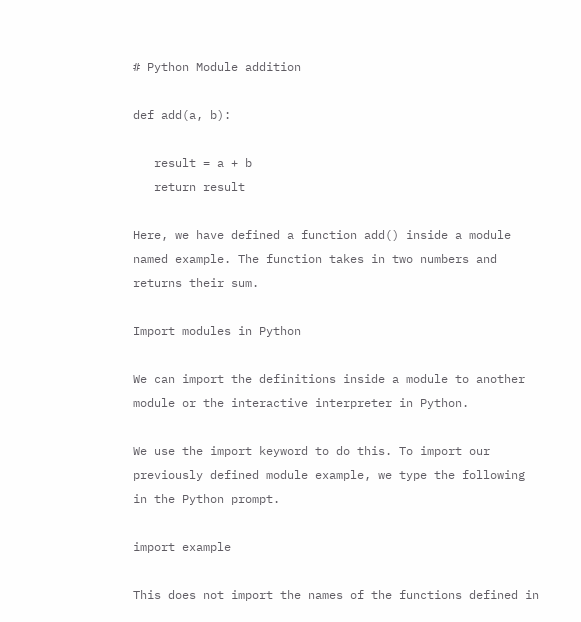# Python Module addition

def add(a, b):

   result = a + b
   return result

Here, we have defined a function add() inside a module named example. The function takes in two numbers and returns their sum.

Import modules in Python

We can import the definitions inside a module to another module or the interactive interpreter in Python.

We use the import keyword to do this. To import our previously defined module example, we type the following in the Python prompt.

import example

This does not import the names of the functions defined in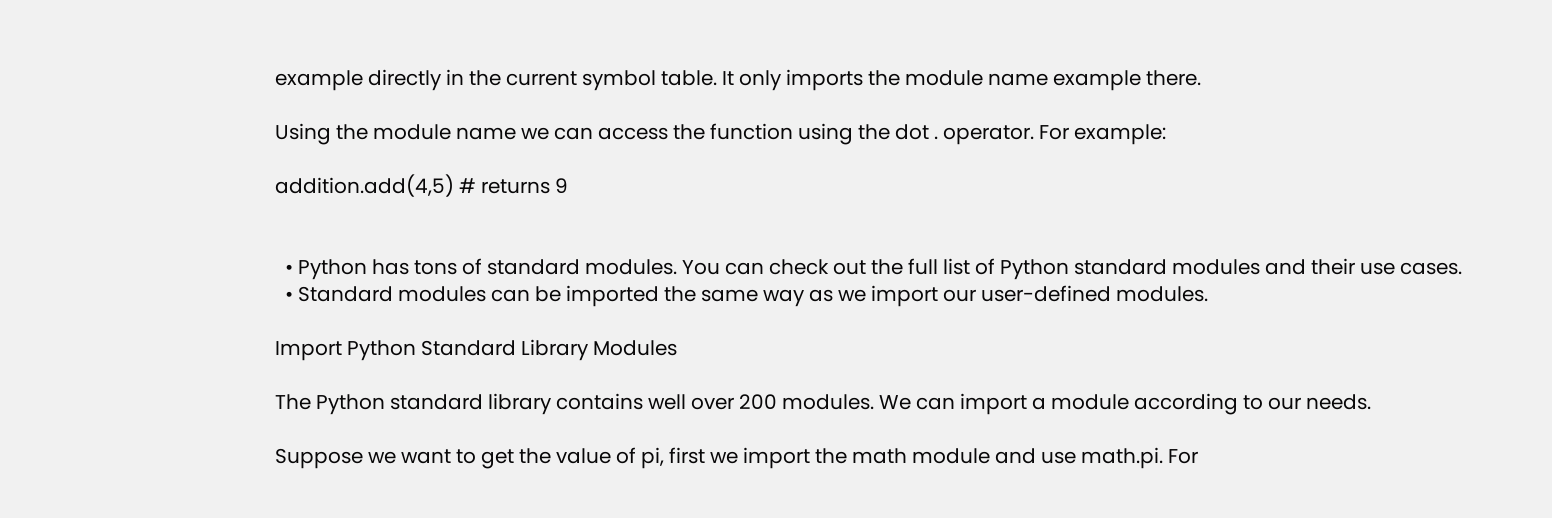example directly in the current symbol table. It only imports the module name example there.

Using the module name we can access the function using the dot . operator. For example:

addition.add(4,5) # returns 9


  • Python has tons of standard modules. You can check out the full list of Python standard modules and their use cases.
  • Standard modules can be imported the same way as we import our user-defined modules.

Import Python Standard Library Modules

The Python standard library contains well over 200 modules. We can import a module according to our needs.

Suppose we want to get the value of pi, first we import the math module and use math.pi. For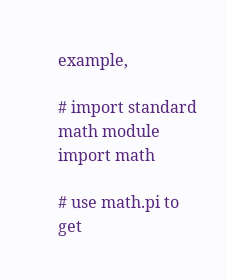example,

# import standard math module
import math

# use math.pi to get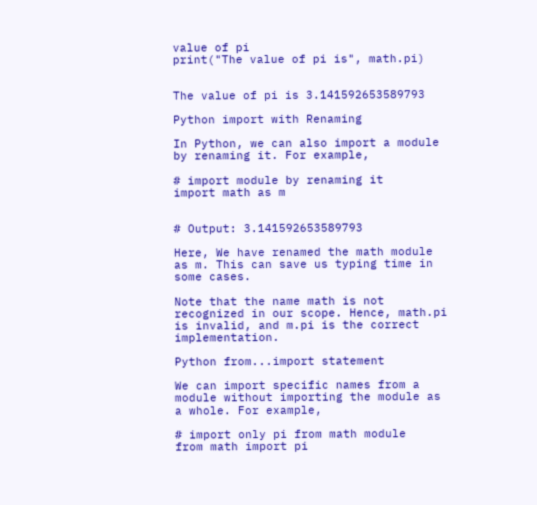value of pi
print("The value of pi is", math.pi)


The value of pi is 3.141592653589793

Python import with Renaming

In Python, we can also import a module by renaming it. For example,

# import module by renaming it
import math as m


# Output: 3.141592653589793

Here, We have renamed the math module as m. This can save us typing time in some cases.

Note that the name math is not recognized in our scope. Hence, math.pi is invalid, and m.pi is the correct implementation.

Python from...import statement

We can import specific names from a module without importing the module as a whole. For example,

# import only pi from math module
from math import pi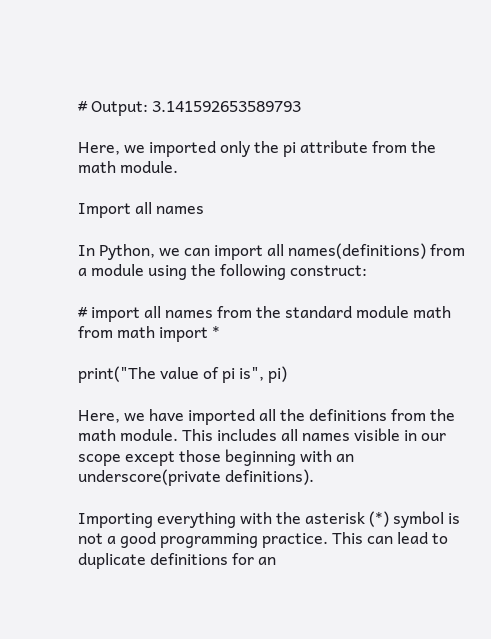# Output: 3.141592653589793

Here, we imported only the pi attribute from the math module.

Import all names

In Python, we can import all names(definitions) from a module using the following construct:

# import all names from the standard module math
from math import *

print("The value of pi is", pi)

Here, we have imported all the definitions from the math module. This includes all names visible in our scope except those beginning with an underscore(private definitions).

Importing everything with the asterisk (*) symbol is not a good programming practice. This can lead to duplicate definitions for an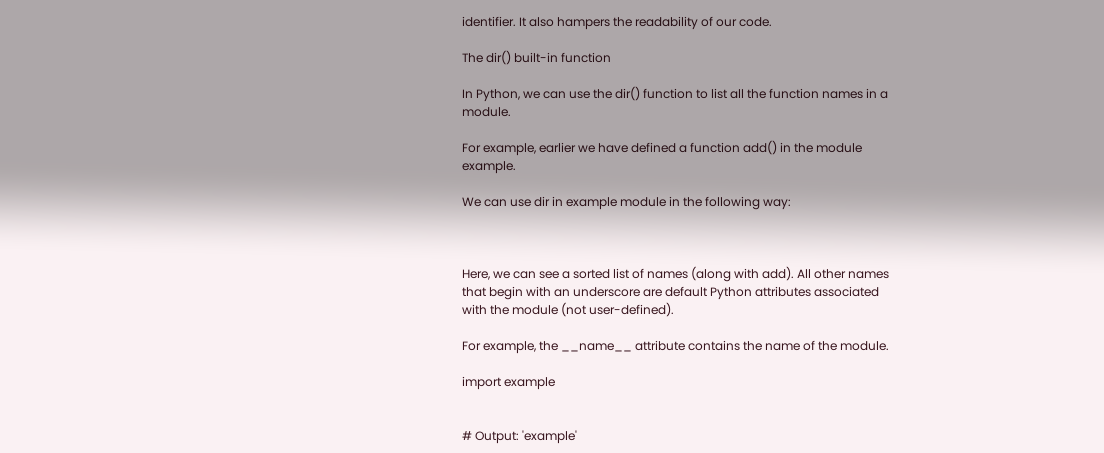identifier. It also hampers the readability of our code.

The dir() built-in function

In Python, we can use the dir() function to list all the function names in a module.

For example, earlier we have defined a function add() in the module example.

We can use dir in example module in the following way:



Here, we can see a sorted list of names (along with add). All other names that begin with an underscore are default Python attributes associated with the module (not user-defined).

For example, the __name__ attribute contains the name of the module.

import example


# Output: 'example'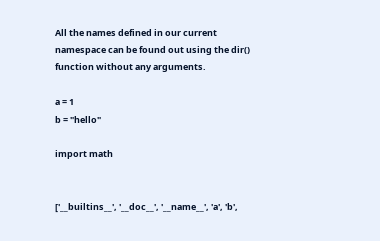All the names defined in our current namespace can be found out using the dir() function without any arguments.

a = 1
b = "hello"

import math


['__builtins__', '__doc__', '__name__', 'a', 'b',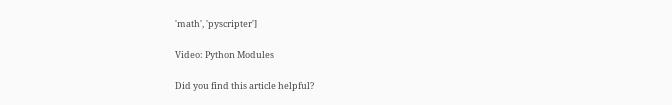'math', 'pyscripter']

Video: Python Modules

Did you find this article helpful?